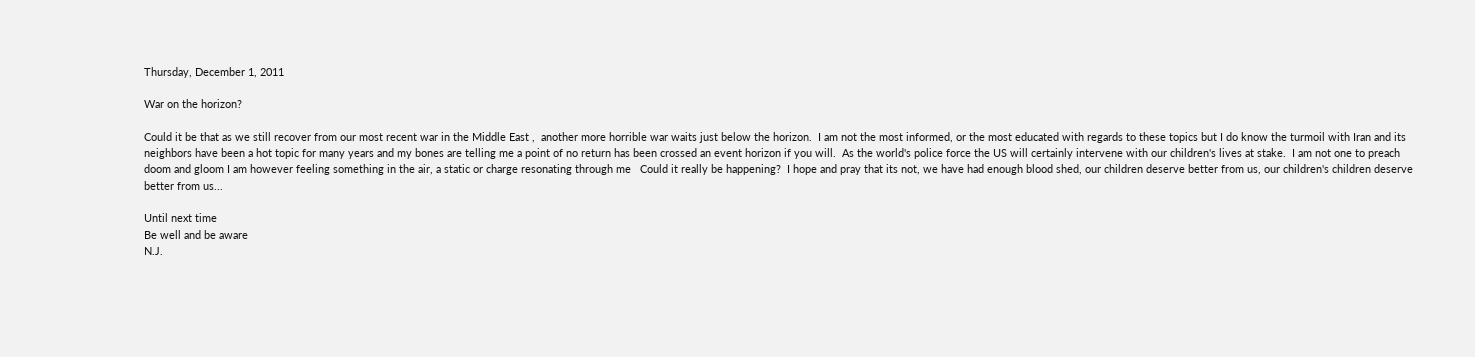Thursday, December 1, 2011

War on the horizon?

Could it be that as we still recover from our most recent war in the Middle East ,  another more horrible war waits just below the horizon.  I am not the most informed, or the most educated with regards to these topics but I do know the turmoil with Iran and its neighbors have been a hot topic for many years and my bones are telling me a point of no return has been crossed an event horizon if you will.  As the world's police force the US will certainly intervene with our children's lives at stake.  I am not one to preach doom and gloom I am however feeling something in the air, a static or charge resonating through me   Could it really be happening?  I hope and pray that its not, we have had enough blood shed, our children deserve better from us, our children's children deserve better from us...

Until next time
Be well and be aware
N.J.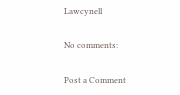Lawcynell

No comments:

Post a Comment